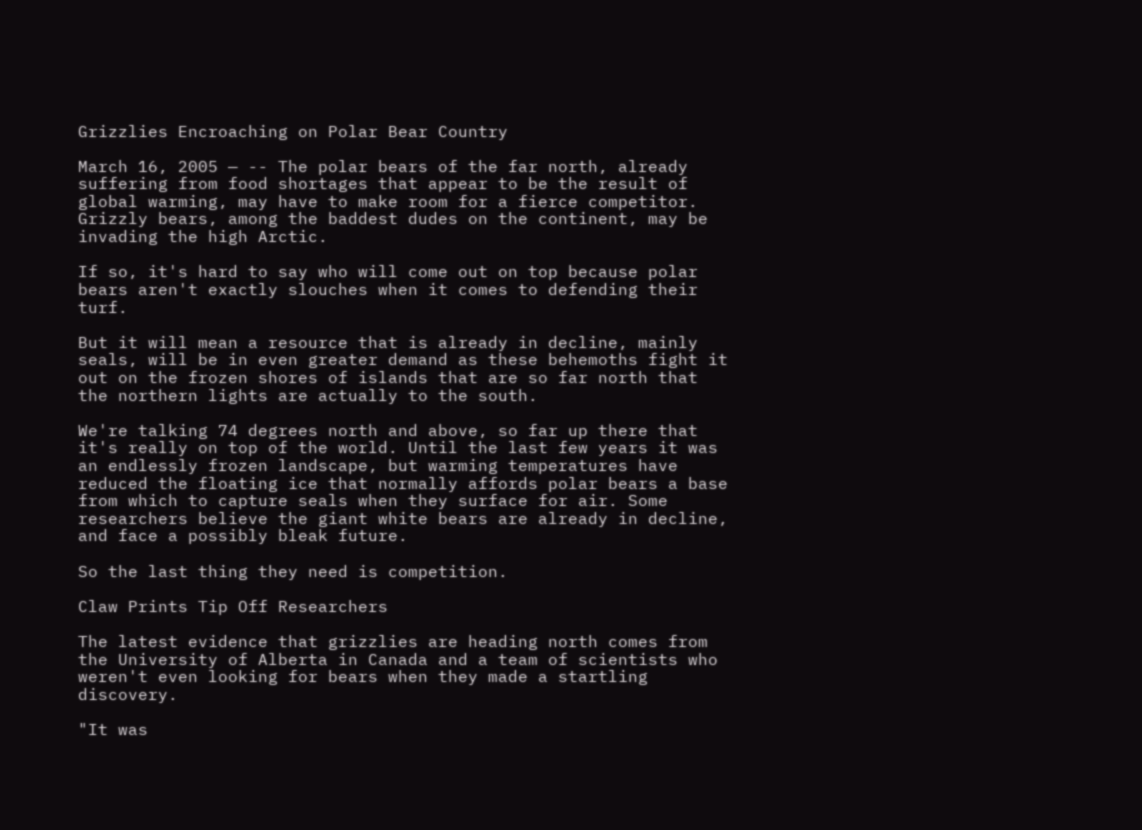Grizzlies Encroaching on Polar Bear Country

March 16, 2005 — -- The polar bears of the far north, already suffering from food shortages that appear to be the result of global warming, may have to make room for a fierce competitor. Grizzly bears, among the baddest dudes on the continent, may be invading the high Arctic.

If so, it's hard to say who will come out on top because polar bears aren't exactly slouches when it comes to defending their turf.

But it will mean a resource that is already in decline, mainly seals, will be in even greater demand as these behemoths fight it out on the frozen shores of islands that are so far north that the northern lights are actually to the south.

We're talking 74 degrees north and above, so far up there that it's really on top of the world. Until the last few years it was an endlessly frozen landscape, but warming temperatures have reduced the floating ice that normally affords polar bears a base from which to capture seals when they surface for air. Some researchers believe the giant white bears are already in decline, and face a possibly bleak future.

So the last thing they need is competition.

Claw Prints Tip Off Researchers

The latest evidence that grizzlies are heading north comes from the University of Alberta in Canada and a team of scientists who weren't even looking for bears when they made a startling discovery.

"It was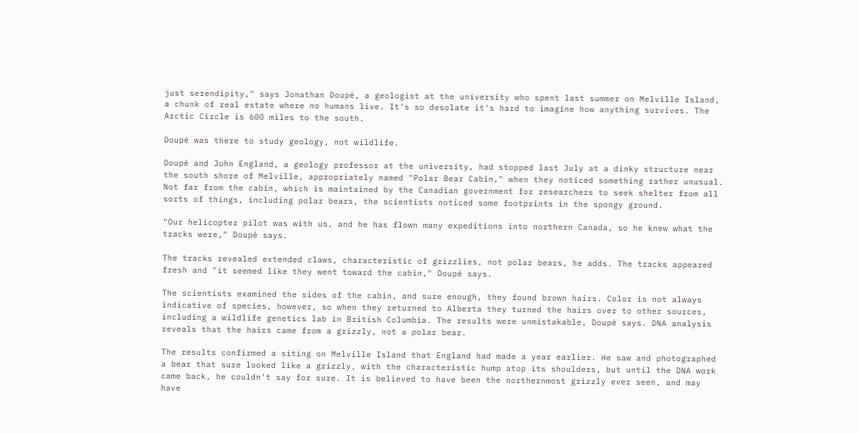just serendipity," says Jonathan Doupé, a geologist at the university who spent last summer on Melville Island, a chunk of real estate where no humans live. It's so desolate it's hard to imagine how anything survives. The Arctic Circle is 600 miles to the south.

Doupé was there to study geology, not wildlife.

Doupé and John England, a geology professor at the university, had stopped last July at a dinky structure near the south shore of Melville, appropriately named "Polar Bear Cabin," when they noticed something rather unusual. Not far from the cabin, which is maintained by the Canadian government for researchers to seek shelter from all sorts of things, including polar bears, the scientists noticed some footprints in the spongy ground.

"Our helicopter pilot was with us, and he has flown many expeditions into northern Canada, so he knew what the tracks were," Doupé says.

The tracks revealed extended claws, characteristic of grizzlies, not polar bears, he adds. The tracks appeared fresh and "it seemed like they went toward the cabin," Doupé says.

The scientists examined the sides of the cabin, and sure enough, they found brown hairs. Color is not always indicative of species, however, so when they returned to Alberta they turned the hairs over to other sources, including a wildlife genetics lab in British Columbia. The results were unmistakable, Doupé says. DNA analysis reveals that the hairs came from a grizzly, not a polar bear.

The results confirmed a siting on Melville Island that England had made a year earlier. He saw and photographed a bear that sure looked like a grizzly, with the characteristic hump atop its shoulders, but until the DNA work came back, he couldn't say for sure. It is believed to have been the northernmost grizzly ever seen, and may have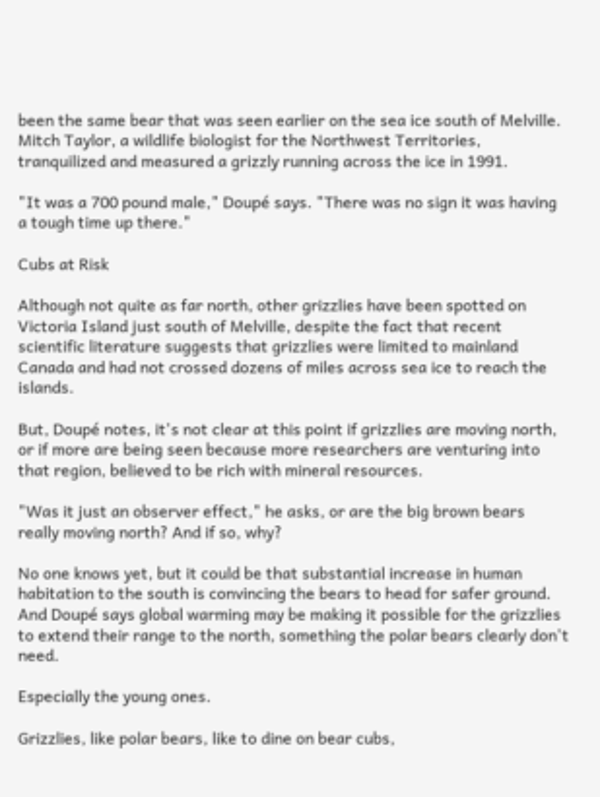been the same bear that was seen earlier on the sea ice south of Melville. Mitch Taylor, a wildlife biologist for the Northwest Territories, tranquilized and measured a grizzly running across the ice in 1991.

"It was a 700 pound male," Doupé says. "There was no sign it was having a tough time up there."

Cubs at Risk

Although not quite as far north, other grizzlies have been spotted on Victoria Island just south of Melville, despite the fact that recent scientific literature suggests that grizzlies were limited to mainland Canada and had not crossed dozens of miles across sea ice to reach the islands.

But, Doupé notes, it's not clear at this point if grizzlies are moving north, or if more are being seen because more researchers are venturing into that region, believed to be rich with mineral resources.

"Was it just an observer effect," he asks, or are the big brown bears really moving north? And if so, why?

No one knows yet, but it could be that substantial increase in human habitation to the south is convincing the bears to head for safer ground. And Doupé says global warming may be making it possible for the grizzlies to extend their range to the north, something the polar bears clearly don't need.

Especially the young ones.

Grizzlies, like polar bears, like to dine on bear cubs,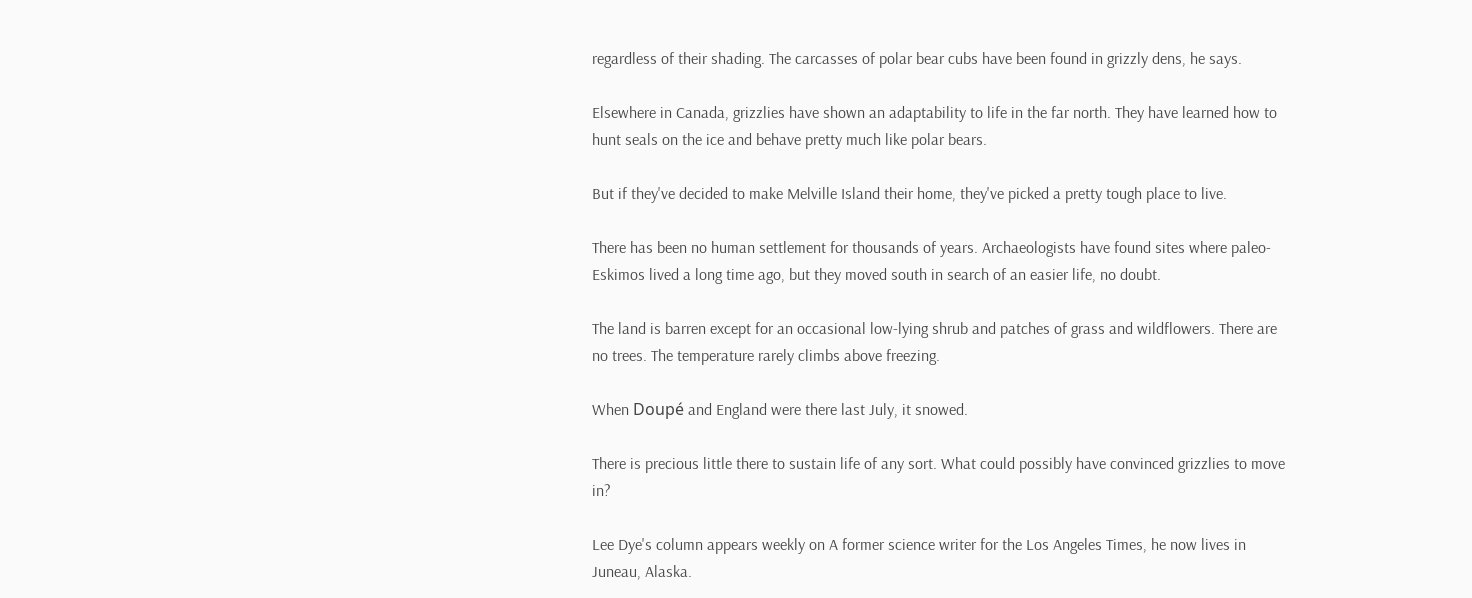regardless of their shading. The carcasses of polar bear cubs have been found in grizzly dens, he says.

Elsewhere in Canada, grizzlies have shown an adaptability to life in the far north. They have learned how to hunt seals on the ice and behave pretty much like polar bears.

But if they've decided to make Melville Island their home, they've picked a pretty tough place to live.

There has been no human settlement for thousands of years. Archaeologists have found sites where paleo-Eskimos lived a long time ago, but they moved south in search of an easier life, no doubt.

The land is barren except for an occasional low-lying shrub and patches of grass and wildflowers. There are no trees. The temperature rarely climbs above freezing.

When Doupé and England were there last July, it snowed.

There is precious little there to sustain life of any sort. What could possibly have convinced grizzlies to move in?

Lee Dye's column appears weekly on A former science writer for the Los Angeles Times, he now lives in Juneau, Alaska.